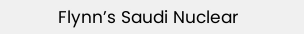Flynn’s Saudi Nuclear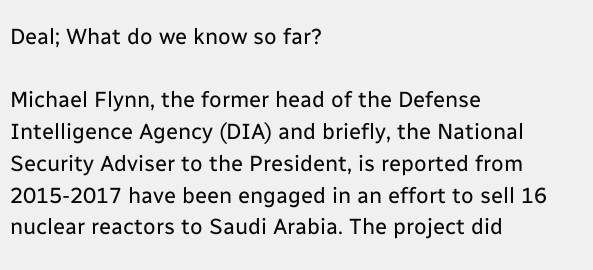Deal; What do we know so far?

Michael Flynn, the former head of the Defense Intelligence Agency (DIA) and briefly, the National Security Adviser to the President, is reported from 2015-2017 have been engaged in an effort to sell 16 nuclear reactors to Saudi Arabia. The project did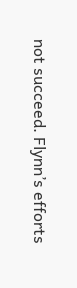not succeed. Flynn’s efforts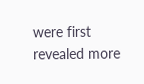were first revealed more